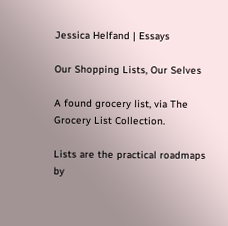Jessica Helfand | Essays

Our Shopping Lists, Our Selves

A found grocery list, via The Grocery List Collection.

Lists are the practical roadmaps by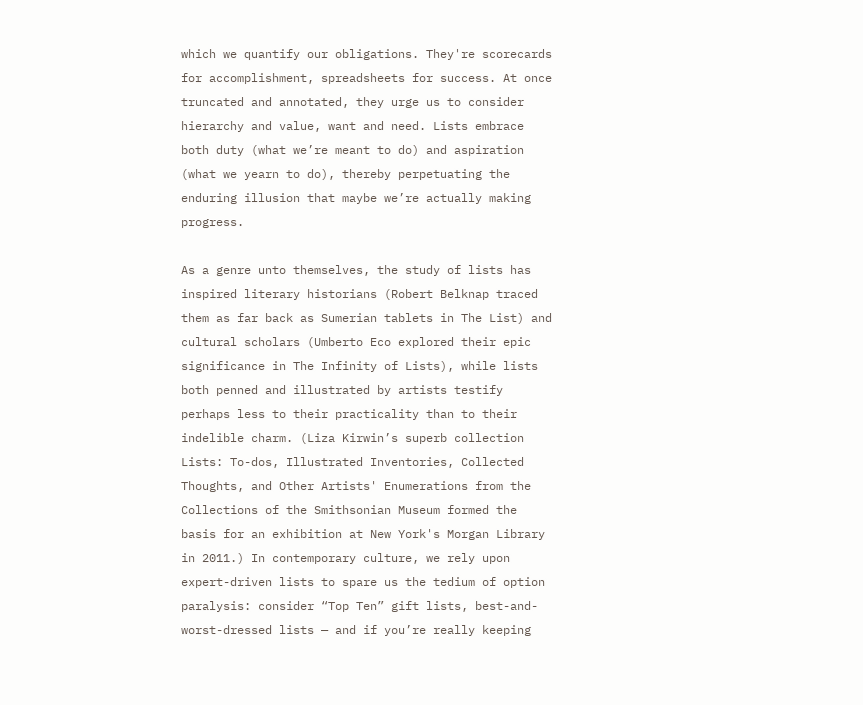which we quantify our obligations. They're scorecards for accomplishment, spreadsheets for success. At once truncated and annotated, they urge us to consider hierarchy and value, want and need. Lists embrace both duty (what we’re meant to do) and aspiration (what we yearn to do), thereby perpetuating the enduring illusion that maybe we’re actually making progress.

As a genre unto themselves, the study of lists has inspired literary historians (Robert Belknap traced them as far back as Sumerian tablets in The List) and cultural scholars (Umberto Eco explored their epic significance in The Infinity of Lists), while lists both penned and illustrated by artists testify perhaps less to their practicality than to their indelible charm. (Liza Kirwin’s superb collection Lists: To-dos, Illustrated Inventories, Collected Thoughts, and Other Artists' Enumerations from the Collections of the Smithsonian Museum formed the basis for an exhibition at New York's Morgan Library in 2011.) In contemporary culture, we rely upon expert-driven lists to spare us the tedium of option paralysis: consider “Top Ten” gift lists, best-and-worst-dressed lists — and if you’re really keeping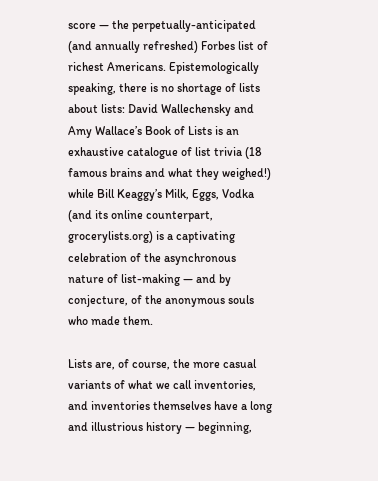score — the perpetually-anticipated (and annually refreshed) Forbes list of richest Americans. Epistemologically speaking, there is no shortage of lists about lists: David Wallechensky and Amy Wallace’s Book of Lists is an exhaustive catalogue of list trivia (18 famous brains and what they weighed!) while Bill Keaggy’s Milk, Eggs, Vodka (and its online counterpart, grocerylists.org) is a captivating celebration of the asynchronous nature of list-making — and by conjecture, of the anonymous souls who made them.

Lists are, of course, the more casual variants of what we call inventories, and inventories themselves have a long and illustrious history — beginning,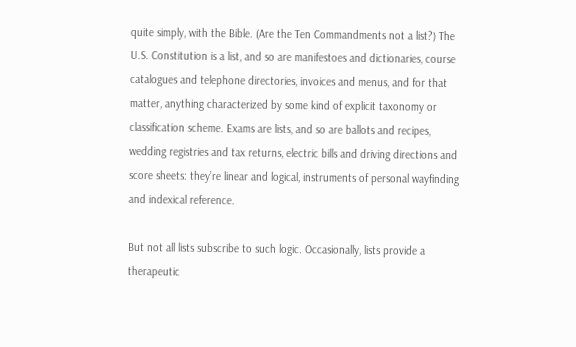quite simply, with the Bible. (Are the Ten Commandments not a list?) The U.S. Constitution is a list, and so are manifestoes and dictionaries, course catalogues and telephone directories, invoices and menus, and for that matter, anything characterized by some kind of explicit taxonomy or classification scheme. Exams are lists, and so are ballots and recipes, wedding registries and tax returns, electric bills and driving directions and score sheets: they’re linear and logical, instruments of personal wayfinding and indexical reference.

But not all lists subscribe to such logic. Occasionally, lists provide a therapeutic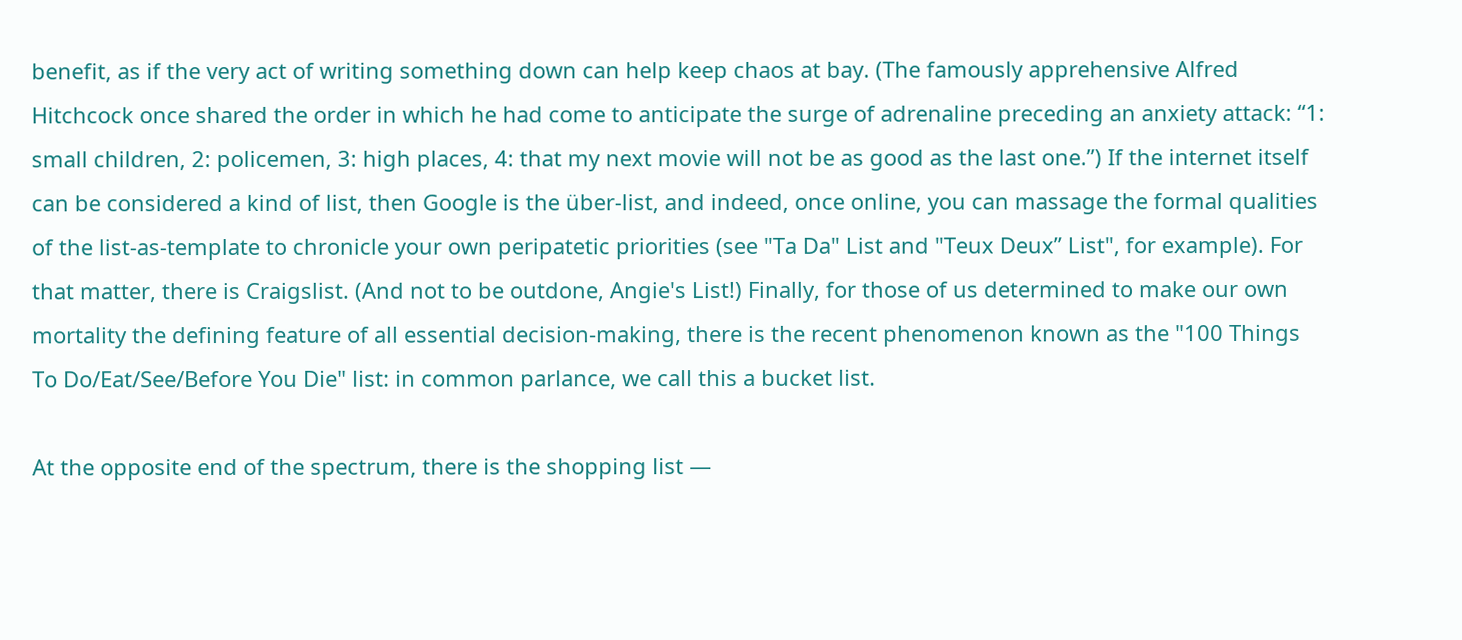benefit, as if the very act of writing something down can help keep chaos at bay. (The famously apprehensive Alfred Hitchcock once shared the order in which he had come to anticipate the surge of adrenaline preceding an anxiety attack: “1: small children, 2: policemen, 3: high places, 4: that my next movie will not be as good as the last one.”) If the internet itself can be considered a kind of list, then Google is the über-list, and indeed, once online, you can massage the formal qualities of the list-as-template to chronicle your own peripatetic priorities (see "Ta Da" List and "Teux Deux” List", for example). For that matter, there is Craigslist. (And not to be outdone, Angie's List!) Finally, for those of us determined to make our own mortality the defining feature of all essential decision-making, there is the recent phenomenon known as the "100 Things To Do/Eat/See/Before You Die" list: in common parlance, we call this a bucket list.

At the opposite end of the spectrum, there is the shopping list —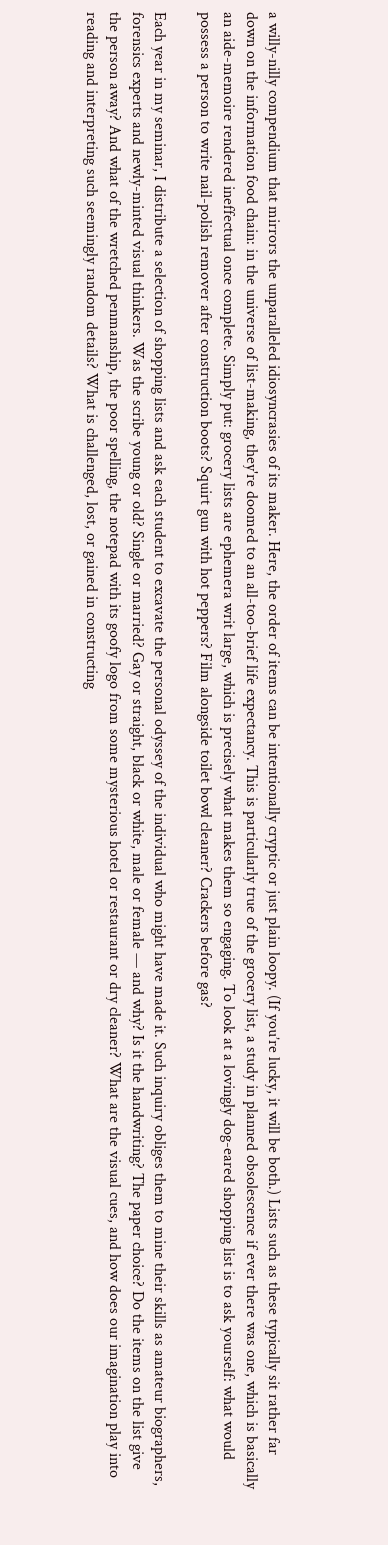a willy-nilly compendium that mirrors the unparalleled idiosyncrasies of its maker. Here, the order of items can be intentionally cryptic or just plain loopy. (If you’re lucky, it will be both.) Lists such as these typically sit rather far down on the information food chain: in the universe of list-making, they're doomed to an all-too-brief life expectancy. This is particularly true of the grocery list, a study in planned obsolescence if ever there was one, which is basically an aide-memoire rendered ineffectual once complete. Simply put: grocery lists are ephemera writ large, which is precisely what makes them so engaging. To look at a lovingly dog-eared shopping list is to ask yourself: what would possess a person to write nail-polish remover after construction boots? Squirt gun with hot peppers? Film alongside toilet bowl cleaner? Crackers before gas?

Each year in my seminar, I distribute a selection of shopping lists and ask each student to excavate the personal odyssey of the individual who might have made it. Such inquiry obliges them to mine their skills as amateur biographers, forensics experts and newly-minted visual thinkers. Was the scribe young or old? Single or married? Gay or straight, black or white, male or female — and why? Is it the handwriting? The paper choice? Do the items on the list give the person away? And what of the wretched penmanship, the poor spelling, the notepad with its goofy logo from some mysterious hotel or restaurant or dry cleaner? What are the visual cues, and how does our imagination play into reading and interpreting such seemingly random details? What is challenged, lost, or gained in constructing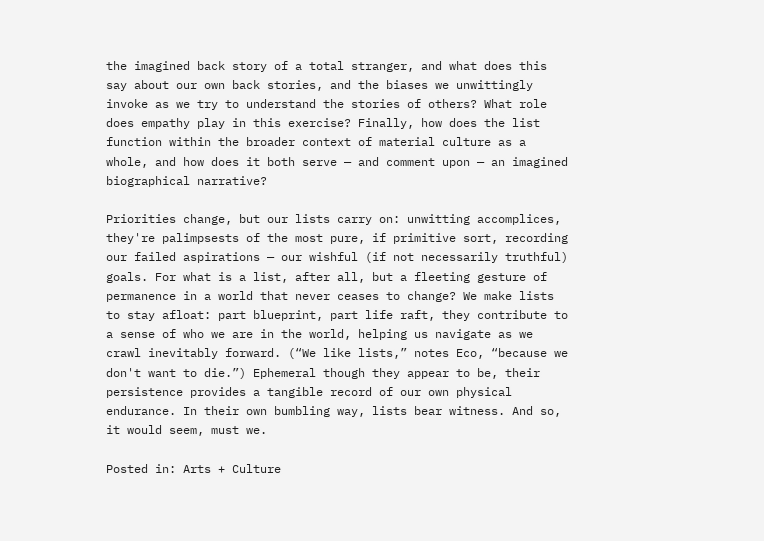the imagined back story of a total stranger, and what does this say about our own back stories, and the biases we unwittingly invoke as we try to understand the stories of others? What role does empathy play in this exercise? Finally, how does the list function within the broader context of material culture as a whole, and how does it both serve — and comment upon — an imagined biographical narrative?

Priorities change, but our lists carry on: unwitting accomplices, they're palimpsests of the most pure, if primitive sort, recording our failed aspirations — our wishful (if not necessarily truthful) goals. For what is a list, after all, but a fleeting gesture of permanence in a world that never ceases to change? We make lists to stay afloat: part blueprint, part life raft, they contribute to a sense of who we are in the world, helping us navigate as we crawl inevitably forward. (“We like lists,” notes Eco, “because we don't want to die.”) Ephemeral though they appear to be, their persistence provides a tangible record of our own physical endurance. In their own bumbling way, lists bear witness. And so, it would seem, must we.

Posted in: Arts + Culture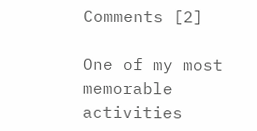Comments [2]

One of my most memorable activities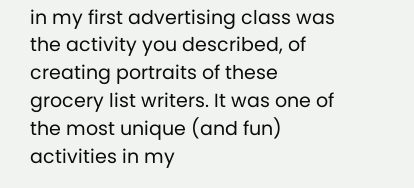in my first advertising class was the activity you described, of creating portraits of these grocery list writers. It was one of the most unique (and fun) activities in my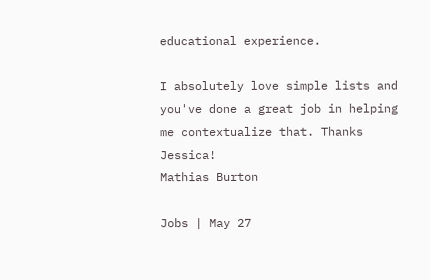educational experience.

I absolutely love simple lists and you've done a great job in helping me contextualize that. Thanks Jessica!
Mathias Burton

Jobs | May 27